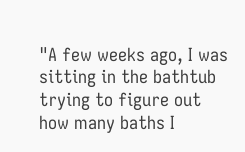"A few weeks ago, I was sitting in the bathtub trying to figure out how many baths I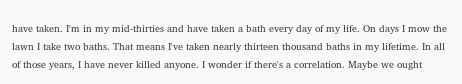have taken. I'm in my mid-thirties and have taken a bath every day of my life. On days I mow the lawn I take two baths. That means I've taken nearly thirteen thousand baths in my lifetime. In all of those years, I have never killed anyone. I wonder if there's a correlation. Maybe we ought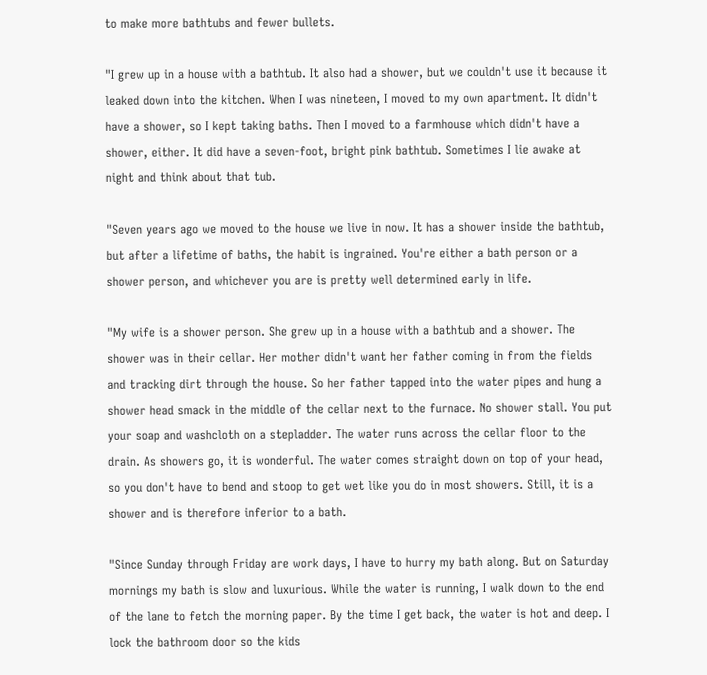to make more bathtubs and fewer bullets.

"I grew up in a house with a bathtub. It also had a shower, but we couldn't use it because it leaked down into the kitchen. When I was nineteen, I moved to my own apartment. It didn't have a shower, so I kept taking baths. Then I moved to a farmhouse which didn't have a shower, either. It did have a seven-foot, bright pink bathtub. Sometimes I lie awake at night and think about that tub.

"Seven years ago we moved to the house we live in now. It has a shower inside the bathtub, but after a lifetime of baths, the habit is ingrained. You're either a bath person or a shower person, and whichever you are is pretty well determined early in life.

"My wife is a shower person. She grew up in a house with a bathtub and a shower. The shower was in their cellar. Her mother didn't want her father coming in from the fields and tracking dirt through the house. So her father tapped into the water pipes and hung a shower head smack in the middle of the cellar next to the furnace. No shower stall. You put your soap and washcloth on a stepladder. The water runs across the cellar floor to the drain. As showers go, it is wonderful. The water comes straight down on top of your head, so you don't have to bend and stoop to get wet like you do in most showers. Still, it is a shower and is therefore inferior to a bath.

"Since Sunday through Friday are work days, I have to hurry my bath along. But on Saturday mornings my bath is slow and luxurious. While the water is running, I walk down to the end of the lane to fetch the morning paper. By the time I get back, the water is hot and deep. I lock the bathroom door so the kids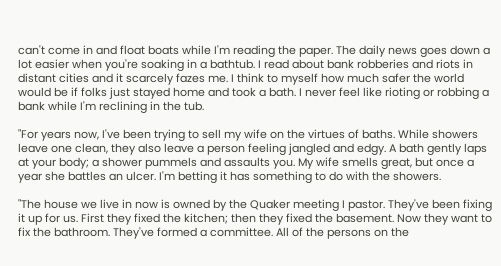can't come in and float boats while I'm reading the paper. The daily news goes down a lot easier when you're soaking in a bathtub. I read about bank robberies and riots in distant cities and it scarcely fazes me. I think to myself how much safer the world would be if folks just stayed home and took a bath. I never feel like rioting or robbing a bank while I'm reclining in the tub.

"For years now, I've been trying to sell my wife on the virtues of baths. While showers leave one clean, they also leave a person feeling jangled and edgy. A bath gently laps at your body; a shower pummels and assaults you. My wife smells great, but once a year she battles an ulcer. I'm betting it has something to do with the showers.

"The house we live in now is owned by the Quaker meeting I pastor. They've been fixing it up for us. First they fixed the kitchen; then they fixed the basement. Now they want to fix the bathroom. They've formed a committee. All of the persons on the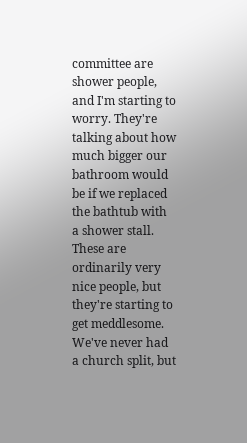committee are shower people, and I'm starting to worry. They're talking about how much bigger our bathroom would be if we replaced the bathtub with a shower stall. These are ordinarily very nice people, but they're starting to get meddlesome. We've never had a church split, but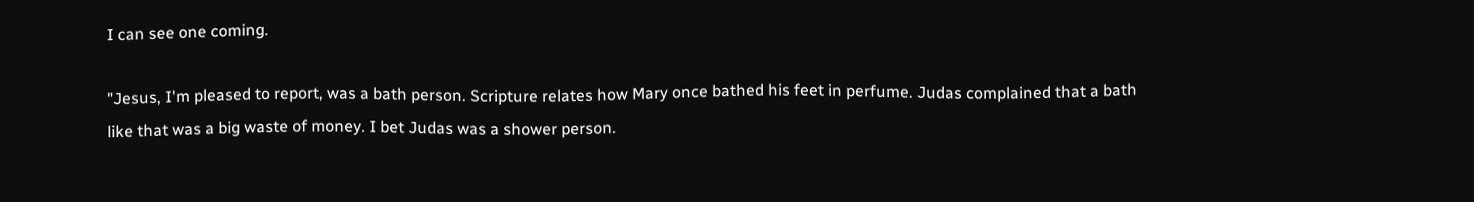I can see one coming.

"Jesus, I'm pleased to report, was a bath person. Scripture relates how Mary once bathed his feet in perfume. Judas complained that a bath like that was a big waste of money. I bet Judas was a shower person.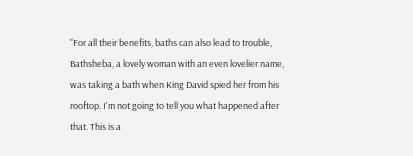"For all their benefits, baths can also lead to trouble, Bathsheba, a lovely woman with an even lovelier name, was taking a bath when King David spied her from his rooftop. I'm not going to tell you what happened after that. This is a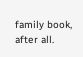family book, after all.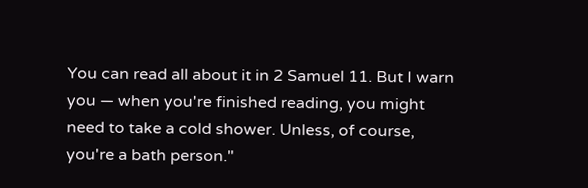You can read all about it in 2 Samuel 11. But I warn you — when you're finished reading, you might need to take a cold shower. Unless, of course, you're a bath person."